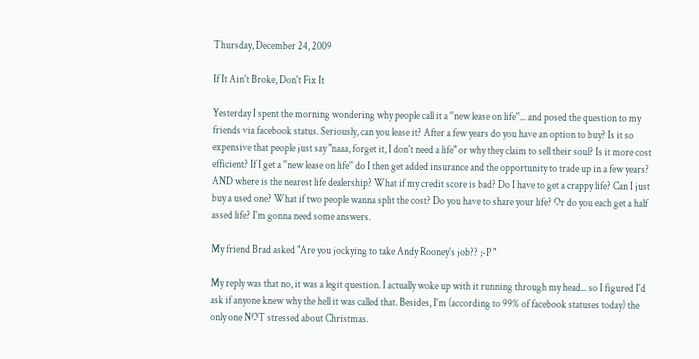Thursday, December 24, 2009

If It Ain't Broke, Don't Fix It

Yesterday I spent the morning wondering why people call it a ''new lease on life''... and posed the question to my friends via facebook status. Seriously, can you lease it? After a few years do you have an option to buy? Is it so expensive that people just say "naaa, forget it, I don't need a life" or why they claim to sell their soul? Is it more cost efficient? If I get a ''new lease on life'' do I then get added insurance and the opportunity to trade up in a few years? AND where is the nearest life dealership? What if my credit score is bad? Do I have to get a crappy life? Can I just buy a used one? What if two people wanna split the cost? Do you have to share your life? Or do you each get a half assed life? I'm gonna need some answers.

My friend Brad asked "Are you jockying to take Andy Rooney's job?? ;-P "

My reply was that no, it was a legit question. I actually woke up with it running through my head... so I figured I'd ask if anyone knew why the hell it was called that. Besides, I'm (according to 99% of facebook statuses today) the only one NOT stressed about Christmas.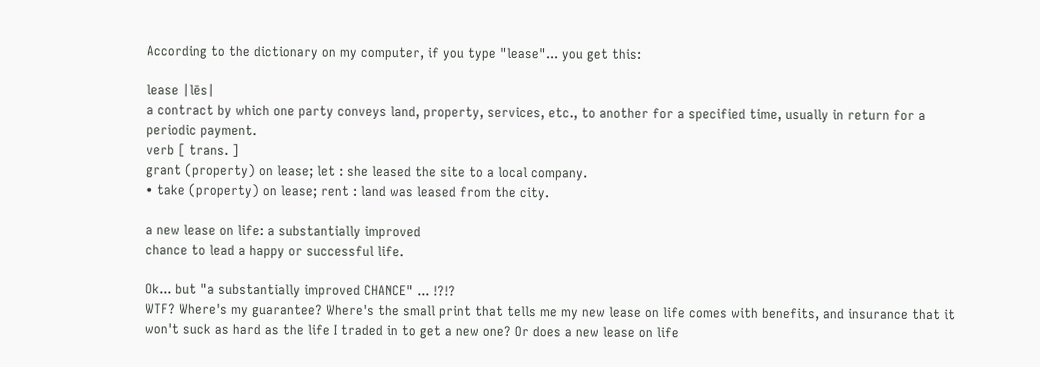According to the dictionary on my computer, if you type "lease"... you get this:

lease |lēs|
a contract by which one party conveys land, property, services, etc., to another for a specified time, usually in return for a periodic payment.
verb [ trans. ]
grant (property) on lease; let : she leased the site to a local company.
• take (property) on lease; rent : land was leased from the city.

a new lease on life: a substantially improved
chance to lead a happy or successful life.

Ok... but "a substantially improved CHANCE" ... !?!?
WTF? Where's my guarantee? Where's the small print that tells me my new lease on life comes with benefits, and insurance that it won't suck as hard as the life I traded in to get a new one? Or does a new lease on life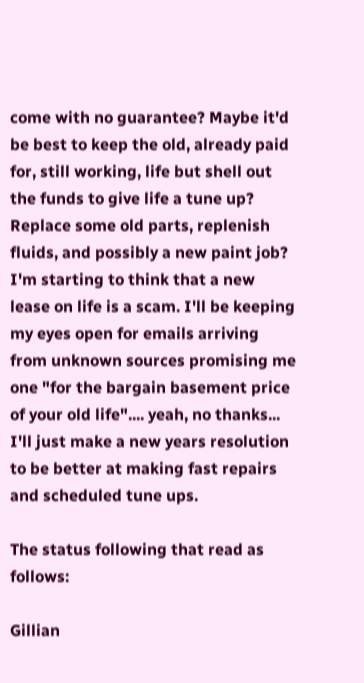come with no guarantee? Maybe it'd be best to keep the old, already paid for, still working, life but shell out the funds to give life a tune up? Replace some old parts, replenish fluids, and possibly a new paint job? I'm starting to think that a new lease on life is a scam. I'll be keeping my eyes open for emails arriving from unknown sources promising me one "for the bargain basement price of your old life".... yeah, no thanks... I'll just make a new years resolution to be better at making fast repairs and scheduled tune ups.

The status following that read as follows:

Gillian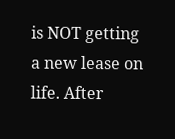is NOT getting a new lease on life. After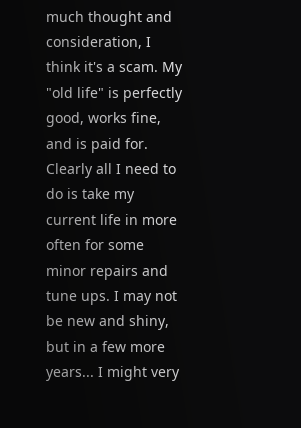much thought and consideration, I think it's a scam. My "old life" is perfectly good, works fine, and is paid for. Clearly all I need to do is take my current life in more often for some minor repairs and tune ups. I may not be new and shiny, but in a few more years... I might very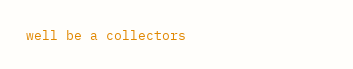well be a collectors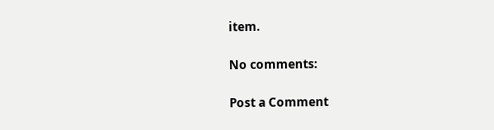item.

No comments:

Post a Comment